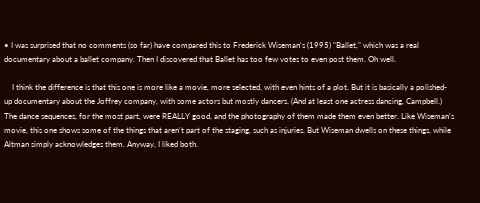• I was surprised that no comments (so far) have compared this to Frederick Wiseman's (1995) "Ballet," which was a real documentary about a ballet company. Then I discovered that Ballet has too few votes to even post them. Oh well.

    I think the difference is that this one is more like a movie, more selected, with even hints of a plot. But it is basically a polished-up documentary about the Joffrey company, with some actors but mostly dancers. (And at least one actress dancing, Campbell.) The dance sequences, for the most part, were REALLY good, and the photography of them made them even better. Like Wiseman's movie, this one shows some of the things that aren't part of the staging, such as injuries. But Wiseman dwells on these things, while Altman simply acknowledges them. Anyway, I liked both.